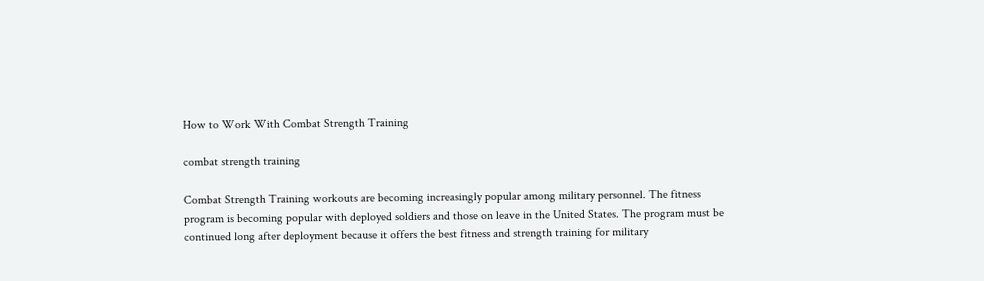How to Work With Combat Strength Training

combat strength training

Combat Strength Training workouts are becoming increasingly popular among military personnel. The fitness program is becoming popular with deployed soldiers and those on leave in the United States. The program must be continued long after deployment because it offers the best fitness and strength training for military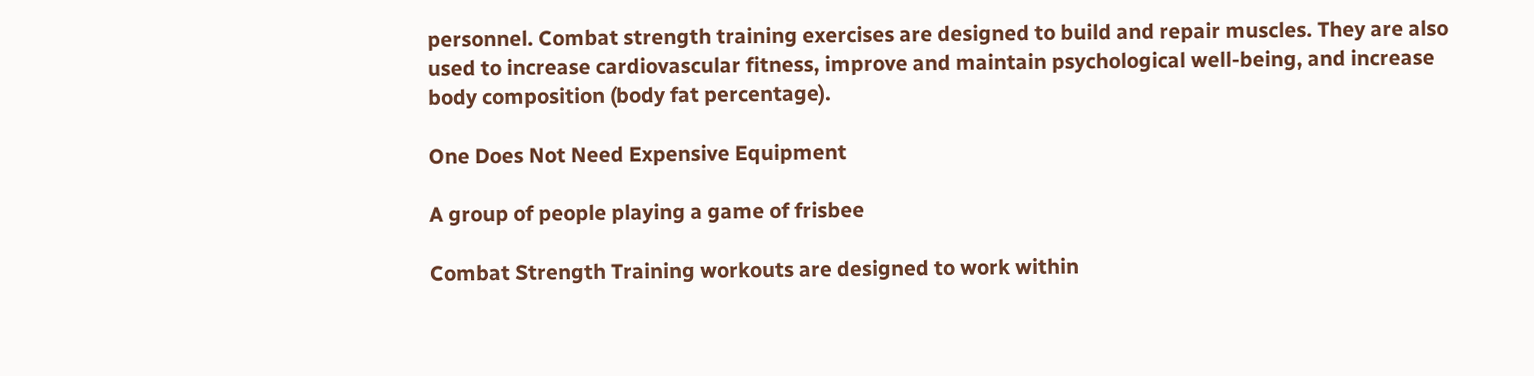personnel. Combat strength training exercises are designed to build and repair muscles. They are also used to increase cardiovascular fitness, improve and maintain psychological well-being, and increase body composition (body fat percentage).

One Does Not Need Expensive Equipment

A group of people playing a game of frisbee

Combat Strength Training workouts are designed to work within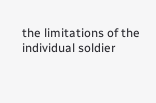the limitations of the individual soldier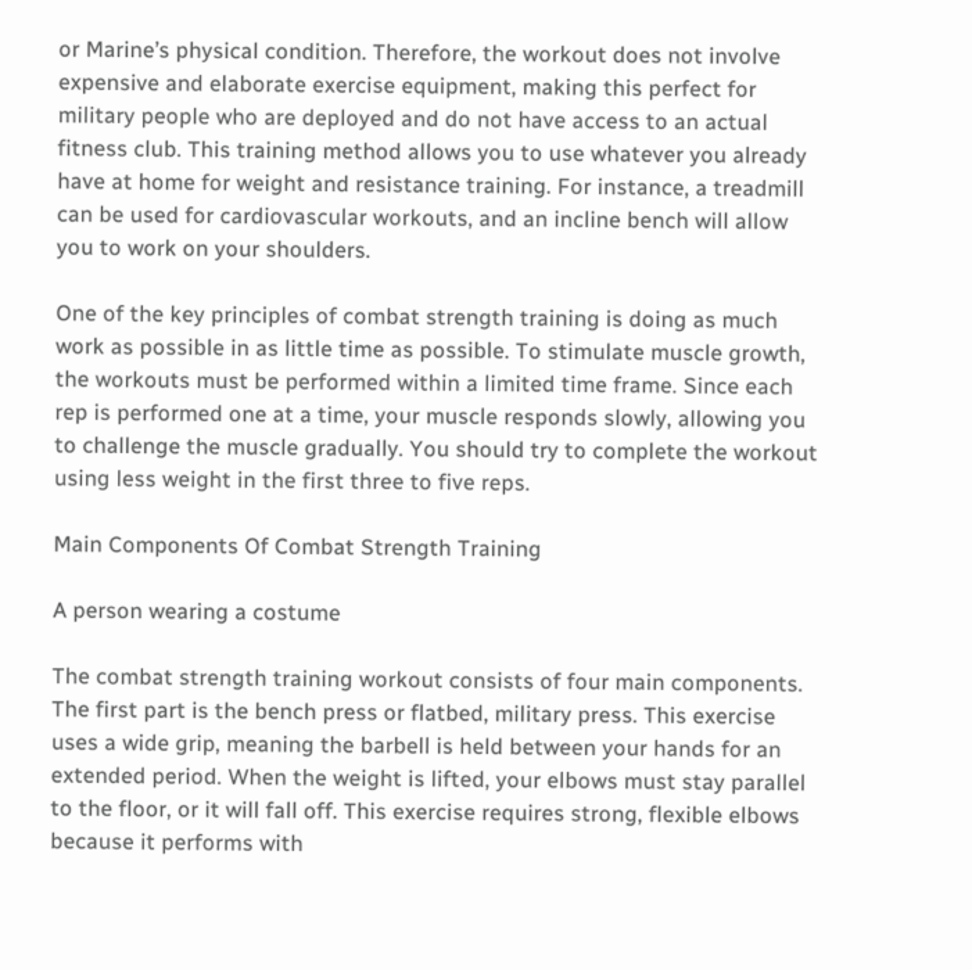or Marine’s physical condition. Therefore, the workout does not involve expensive and elaborate exercise equipment, making this perfect for military people who are deployed and do not have access to an actual fitness club. This training method allows you to use whatever you already have at home for weight and resistance training. For instance, a treadmill can be used for cardiovascular workouts, and an incline bench will allow you to work on your shoulders.

One of the key principles of combat strength training is doing as much work as possible in as little time as possible. To stimulate muscle growth, the workouts must be performed within a limited time frame. Since each rep is performed one at a time, your muscle responds slowly, allowing you to challenge the muscle gradually. You should try to complete the workout using less weight in the first three to five reps.

Main Components Of Combat Strength Training

A person wearing a costume

The combat strength training workout consists of four main components. The first part is the bench press or flatbed, military press. This exercise uses a wide grip, meaning the barbell is held between your hands for an extended period. When the weight is lifted, your elbows must stay parallel to the floor, or it will fall off. This exercise requires strong, flexible elbows because it performs with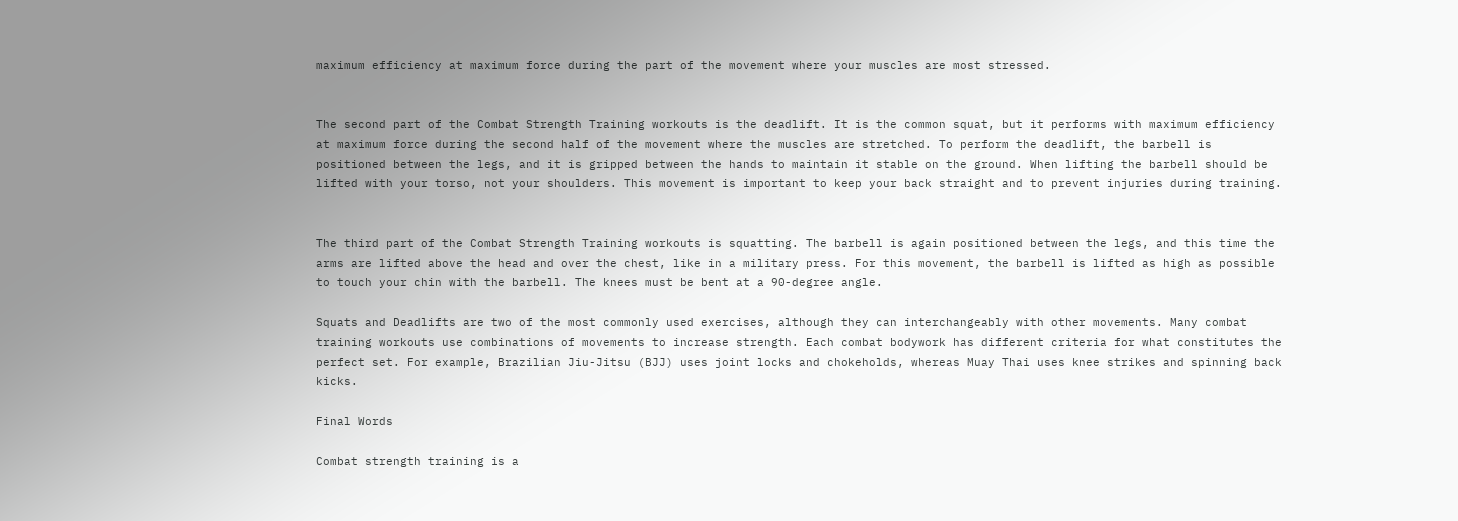maximum efficiency at maximum force during the part of the movement where your muscles are most stressed.


The second part of the Combat Strength Training workouts is the deadlift. It is the common squat, but it performs with maximum efficiency at maximum force during the second half of the movement where the muscles are stretched. To perform the deadlift, the barbell is positioned between the legs, and it is gripped between the hands to maintain it stable on the ground. When lifting the barbell should be lifted with your torso, not your shoulders. This movement is important to keep your back straight and to prevent injuries during training.


The third part of the Combat Strength Training workouts is squatting. The barbell is again positioned between the legs, and this time the arms are lifted above the head and over the chest, like in a military press. For this movement, the barbell is lifted as high as possible to touch your chin with the barbell. The knees must be bent at a 90-degree angle.

Squats and Deadlifts are two of the most commonly used exercises, although they can interchangeably with other movements. Many combat training workouts use combinations of movements to increase strength. Each combat bodywork has different criteria for what constitutes the perfect set. For example, Brazilian Jiu-Jitsu (BJJ) uses joint locks and chokeholds, whereas Muay Thai uses knee strikes and spinning back kicks.

Final Words

Combat strength training is a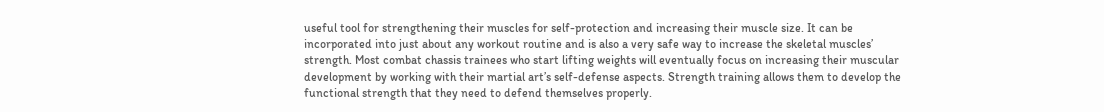useful tool for strengthening their muscles for self-protection and increasing their muscle size. It can be incorporated into just about any workout routine and is also a very safe way to increase the skeletal muscles’ strength. Most combat chassis trainees who start lifting weights will eventually focus on increasing their muscular development by working with their martial art’s self-defense aspects. Strength training allows them to develop the functional strength that they need to defend themselves properly.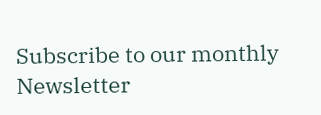Subscribe to our monthly Newsletter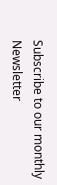Subscribe to our monthly Newsletter